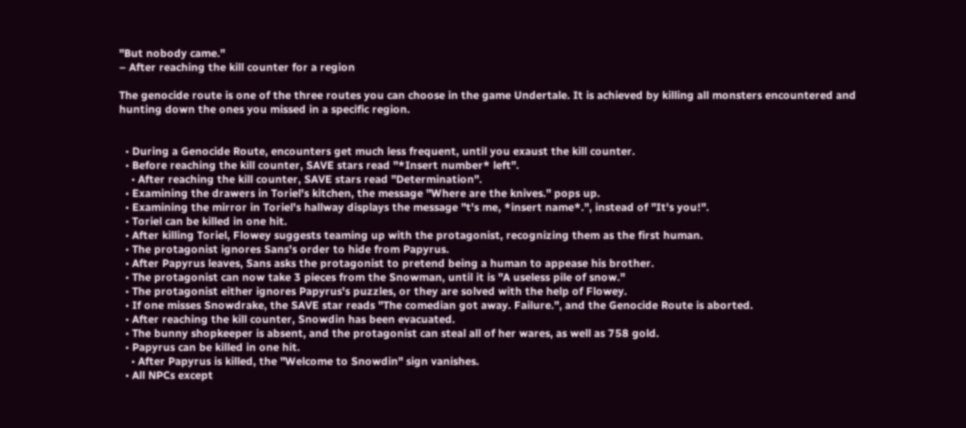"But nobody came."
– After reaching the kill counter for a region

The genocide route is one of the three routes you can choose in the game Undertale. It is achieved by killing all monsters encountered and hunting down the ones you missed in a specific region.


  • During a Genocide Route, encounters get much less frequent, until you exaust the kill counter.
  • Before reaching the kill counter, SAVE stars read "*Insert number* left".
    • After reaching the kill counter, SAVE stars read "Determination".
  • Examining the drawers in Toriel's kitchen, the message "Where are the knives." pops up.
  • Examining the mirror in Toriel's hallway displays the message "t's me, *insert name*.", instead of "It's you!".
  • Toriel can be killed in one hit.
  • After killing Toriel, Flowey suggests teaming up with the protagonist, recognizing them as the first human.
  • The protagonist ignores Sans's order to hide from Papyrus.
  • After Papyrus leaves, Sans asks the protagonist to pretend being a human to appease his brother.
  • The protagonist can now take 3 pieces from the Snowman, until it is "A useless pile of snow."
  • The protagonist either ignores Papyrus's puzzles, or they are solved with the help of Flowey.
  • If one misses Snowdrake, the SAVE star reads "The comedian got away. Failure.", and the Genocide Route is aborted.
  • After reaching the kill counter, Snowdin has been evacuated.
  • The bunny shopkeeper is absent, and the protagonist can steal all of her wares, as well as 758 gold.
  • Papyrus can be killed in one hit.
    • After Papyrus is killed, the "Welcome to Snowdin" sign vanishes.
  • All NPCs except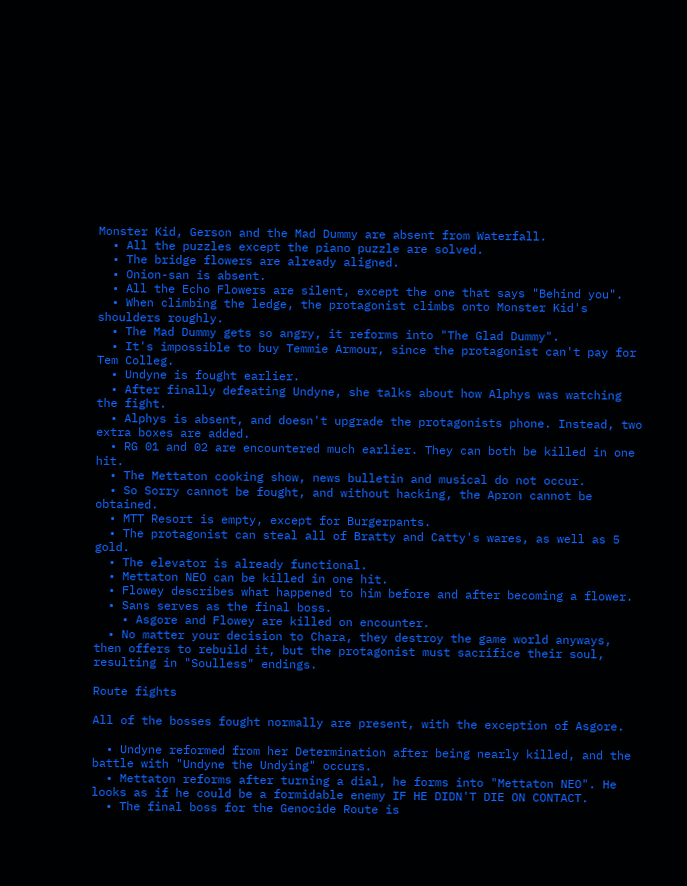Monster Kid, Gerson and the Mad Dummy are absent from Waterfall.
  • All the puzzles except the piano puzzle are solved.
  • The bridge flowers are already aligned.
  • Onion-san is absent.
  • All the Echo Flowers are silent, except the one that says "Behind you".
  • When climbing the ledge, the protagonist climbs onto Monster Kid's shoulders roughly.
  • The Mad Dummy gets so angry, it reforms into "The Glad Dummy".
  • It's impossible to buy Temmie Armour, since the protagonist can't pay for Tem Colleg.
  • Undyne is fought earlier.
  • After finally defeating Undyne, she talks about how Alphys was watching the fight.
  • Alphys is absent, and doesn't upgrade the protagonists phone. Instead, two extra boxes are added.
  • RG 01 and 02 are encountered much earlier. They can both be killed in one hit.
  • The Mettaton cooking show, news bulletin and musical do not occur.
  • So Sorry cannot be fought, and without hacking, the Apron cannot be obtained.
  • MTT Resort is empty, except for Burgerpants.
  • The protagonist can steal all of Bratty and Catty's wares, as well as 5 gold.
  • The elevator is already functional.
  • Mettaton NEO can be killed in one hit.
  • Flowey describes what happened to him before and after becoming a flower.
  • Sans serves as the final boss.
    • Asgore and Flowey are killed on encounter.
  • No matter your decision to Chara, they destroy the game world anyways, then offers to rebuild it, but the protagonist must sacrifice their soul, resulting in "Soulless" endings.

Route fights

All of the bosses fought normally are present, with the exception of Asgore.

  • Undyne reformed from her Determination after being nearly killed, and the battle with "Undyne the Undying" occurs.
  • Mettaton reforms after turning a dial, he forms into "Mettaton NEO". He looks as if he could be a formidable enemy IF HE DIDN'T DIE ON CONTACT.
  • The final boss for the Genocide Route is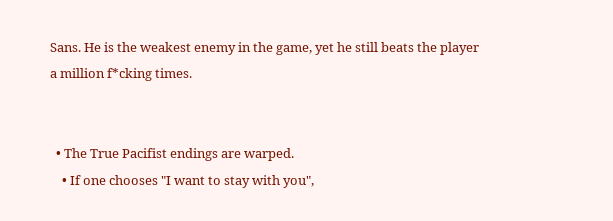Sans. He is the weakest enemy in the game, yet he still beats the player a million f*cking times.


  • The True Pacifist endings are warped.
    • If one chooses "I want to stay with you",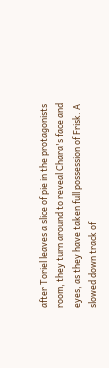after Toriel leaves a slice of pie in the protagonists room, they turn around to reveal Chara's face and eyes, as they have taken full possession of Frisk. A slowed down track of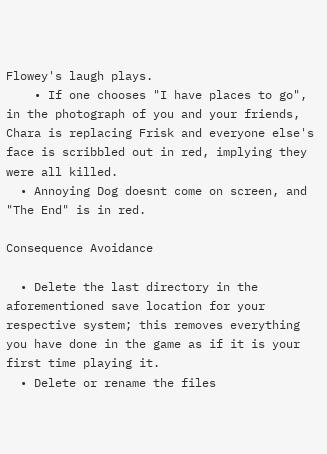Flowey's laugh plays.
    • If one chooses "I have places to go", in the photograph of you and your friends, Chara is replacing Frisk and everyone else's face is scribbled out in red, implying they were all killed.
  • Annoying Dog doesnt come on screen, and "The End" is in red.

Consequence Avoidance

  • Delete the last directory in the aforementioned save location for your respective system; this removes everything you have done in the game as if it is your first time playing it.
  • Delete or rename the files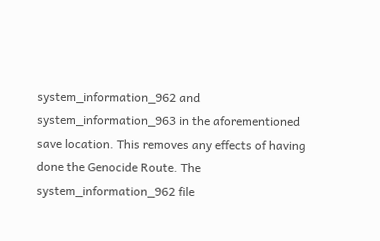system_information_962 and system_information_963 in the aforementioned save location. This removes any effects of having done the Genocide Route. The system_information_962 file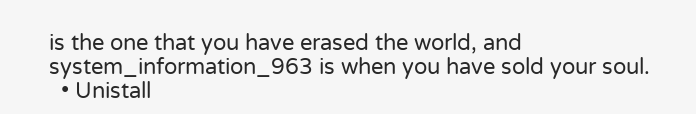is the one that you have erased the world, and system_information_963 is when you have sold your soul.
  • Unistall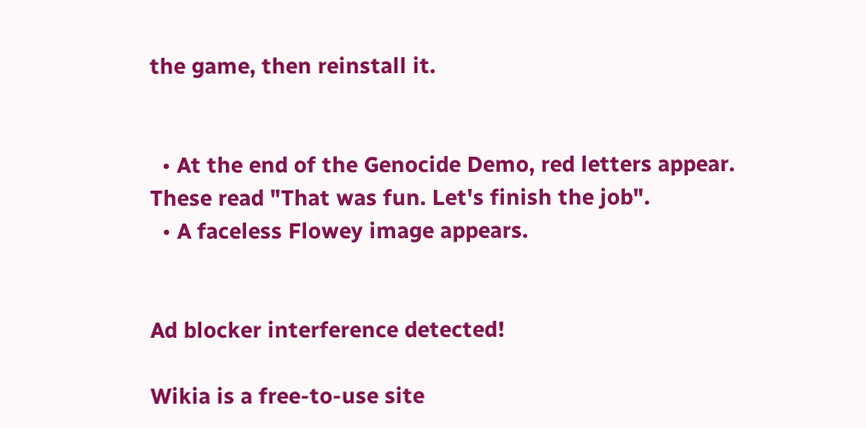the game, then reinstall it.


  • At the end of the Genocide Demo, red letters appear. These read "That was fun. Let's finish the job".
  • A faceless Flowey image appears.


Ad blocker interference detected!

Wikia is a free-to-use site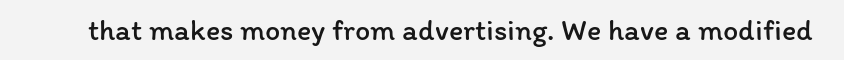that makes money from advertising. We have a modified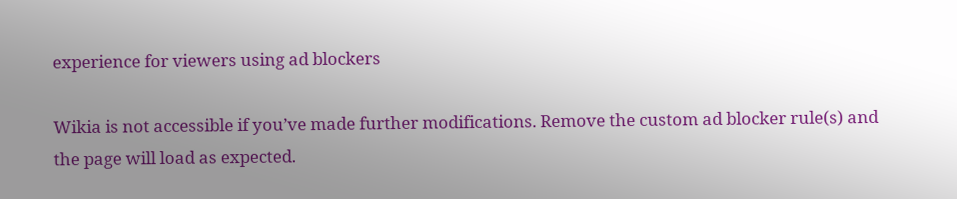experience for viewers using ad blockers

Wikia is not accessible if you’ve made further modifications. Remove the custom ad blocker rule(s) and the page will load as expected.